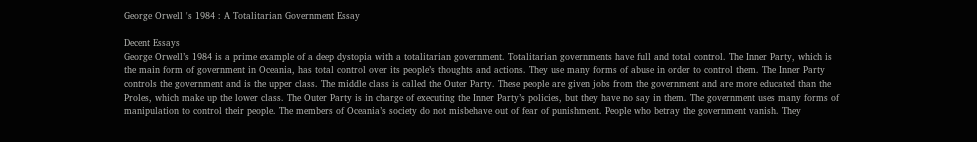George Orwell 's 1984 : A Totalitarian Government Essay

Decent Essays
George Orwell’s 1984 is a prime example of a deep dystopia with a totalitarian government. Totalitarian governments have full and total control. The Inner Party, which is the main form of government in Oceania, has total control over its people’s thoughts and actions. They use many forms of abuse in order to control them. The Inner Party controls the government and is the upper class. The middle class is called the Outer Party. These people are given jobs from the government and are more educated than the Proles, which make up the lower class. The Outer Party is in charge of executing the Inner Party’s policies, but they have no say in them. The government uses many forms of manipulation to control their people. The members of Oceania’s society do not misbehave out of fear of punishment. People who betray the government vanish. They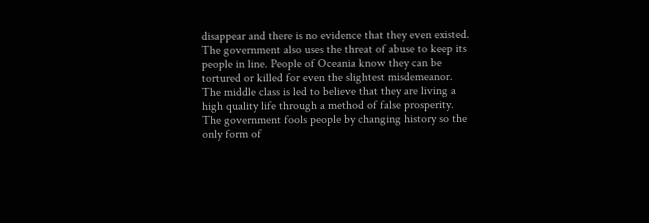disappear and there is no evidence that they even existed. The government also uses the threat of abuse to keep its people in line. People of Oceania know they can be tortured or killed for even the slightest misdemeanor. The middle class is led to believe that they are living a high quality life through a method of false prosperity. The government fools people by changing history so the only form of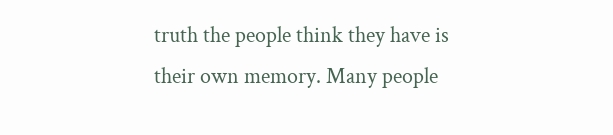truth the people think they have is their own memory. Many people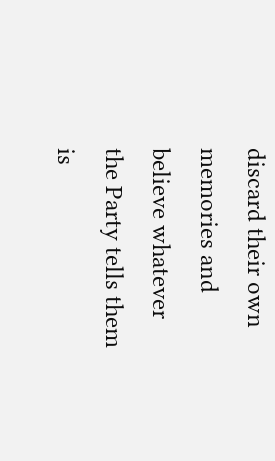discard their own memories and believe whatever the Party tells them is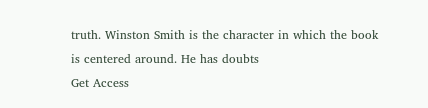truth. Winston Smith is the character in which the book is centered around. He has doubts
Get Access